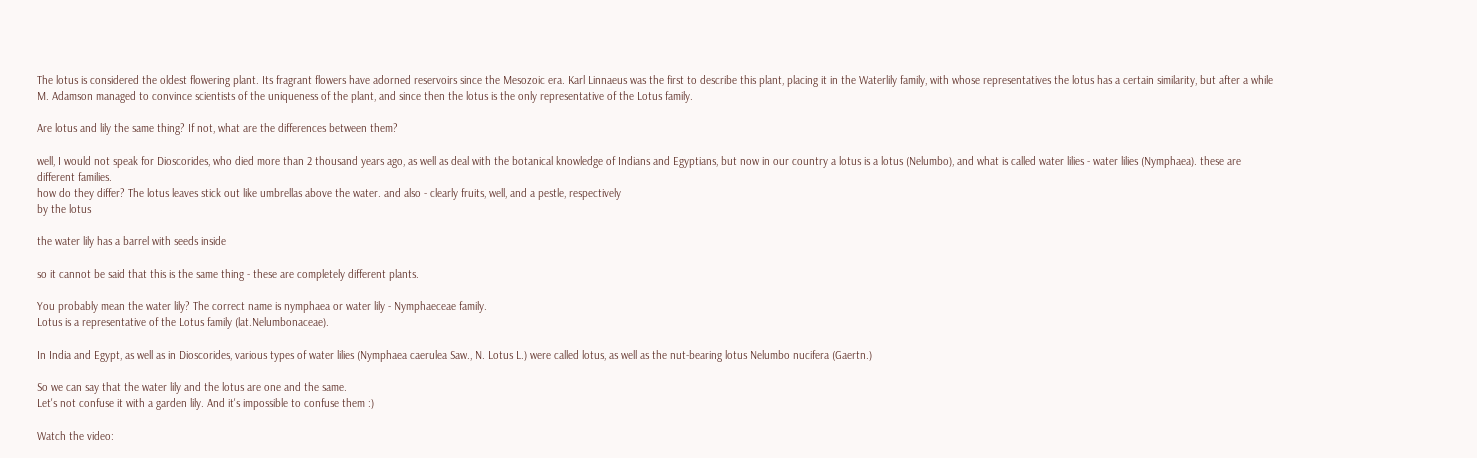The lotus is considered the oldest flowering plant. Its fragrant flowers have adorned reservoirs since the Mesozoic era. Karl Linnaeus was the first to describe this plant, placing it in the Waterlily family, with whose representatives the lotus has a certain similarity, but after a while M. Adamson managed to convince scientists of the uniqueness of the plant, and since then the lotus is the only representative of the Lotus family.

Are lotus and lily the same thing? If not, what are the differences between them?

well, I would not speak for Dioscorides, who died more than 2 thousand years ago, as well as deal with the botanical knowledge of Indians and Egyptians, but now in our country a lotus is a lotus (Nelumbo), and what is called water lilies - water lilies (Nymphaea). these are different families.
how do they differ? The lotus leaves stick out like umbrellas above the water. and also - clearly fruits, well, and a pestle, respectively
by the lotus

the water lily has a barrel with seeds inside

so it cannot be said that this is the same thing - these are completely different plants.

You probably mean the water lily? The correct name is nymphaea or water lily - Nymphaeceae family.
Lotus is a representative of the Lotus family (lat.Nelumbonaceae).

In India and Egypt, as well as in Dioscorides, various types of water lilies (Nymphaea caerulea Saw., N. Lotus L.) were called lotus, as well as the nut-bearing lotus Nelumbo nucifera (Gaertn.)

So we can say that the water lily and the lotus are one and the same.
Let's not confuse it with a garden lily. And it's impossible to confuse them :)

Watch the video: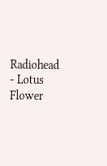Radiohead - Lotus Flower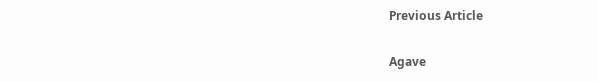Previous Article

Agave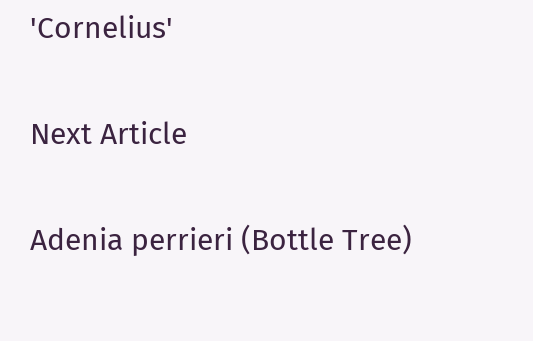'Cornelius'

Next Article

Adenia perrieri (Bottle Tree)